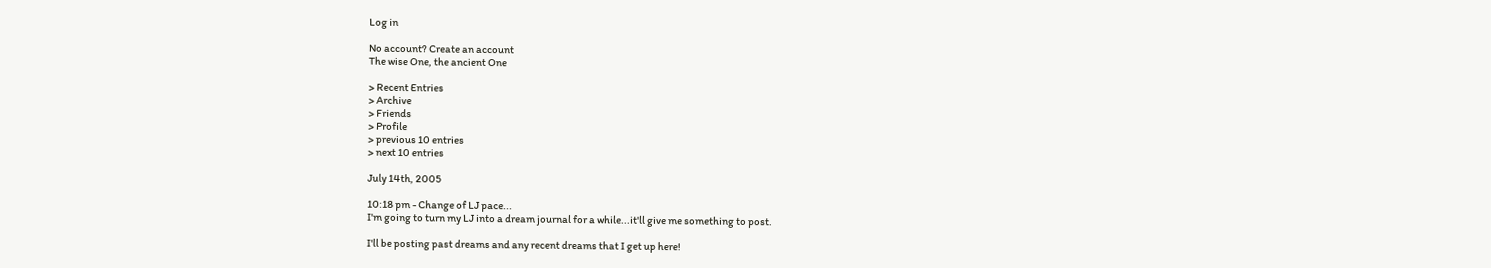Log in

No account? Create an account
The wise One, the ancient One

> Recent Entries
> Archive
> Friends
> Profile
> previous 10 entries
> next 10 entries

July 14th, 2005

10:18 pm - Change of LJ pace...
I'm going to turn my LJ into a dream journal for a while...it'll give me something to post.

I'll be posting past dreams and any recent dreams that I get up here!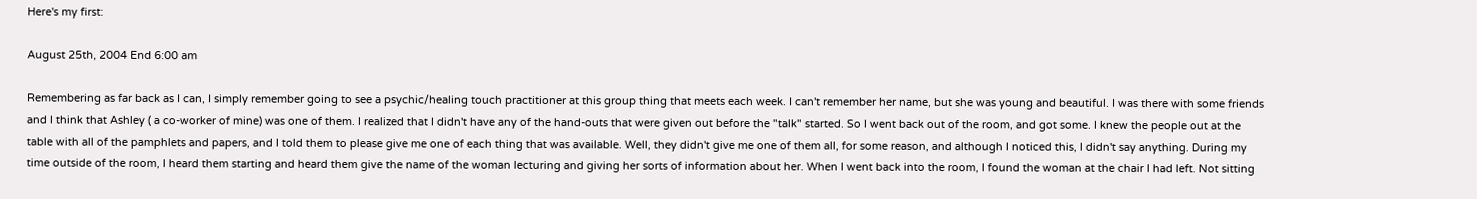Here's my first:

August 25th, 2004 End 6:00 am

Remembering as far back as I can, I simply remember going to see a psychic/healing touch practitioner at this group thing that meets each week. I can't remember her name, but she was young and beautiful. I was there with some friends and I think that Ashley ( a co-worker of mine) was one of them. I realized that I didn't have any of the hand-outs that were given out before the "talk" started. So I went back out of the room, and got some. I knew the people out at the table with all of the pamphlets and papers, and I told them to please give me one of each thing that was available. Well, they didn't give me one of them all, for some reason, and although I noticed this, I didn't say anything. During my time outside of the room, I heard them starting and heard them give the name of the woman lecturing and giving her sorts of information about her. When I went back into the room, I found the woman at the chair I had left. Not sitting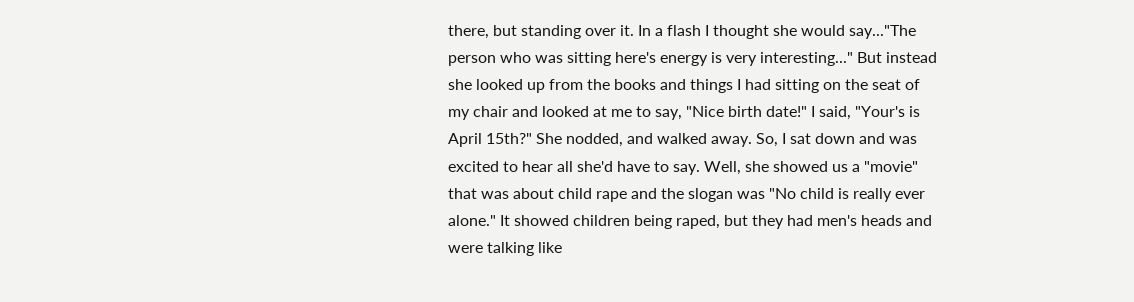there, but standing over it. In a flash I thought she would say..."The person who was sitting here's energy is very interesting..." But instead she looked up from the books and things I had sitting on the seat of my chair and looked at me to say, "Nice birth date!" I said, "Your's is April 15th?" She nodded, and walked away. So, I sat down and was excited to hear all she'd have to say. Well, she showed us a "movie" that was about child rape and the slogan was "No child is really ever alone." It showed children being raped, but they had men's heads and were talking like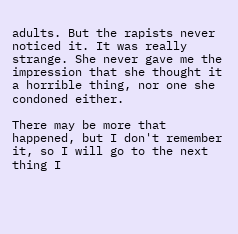adults. But the rapists never noticed it. It was really strange. She never gave me the impression that she thought it a horrible thing, nor one she condoned either.

There may be more that happened, but I don't remember it, so I will go to the next thing I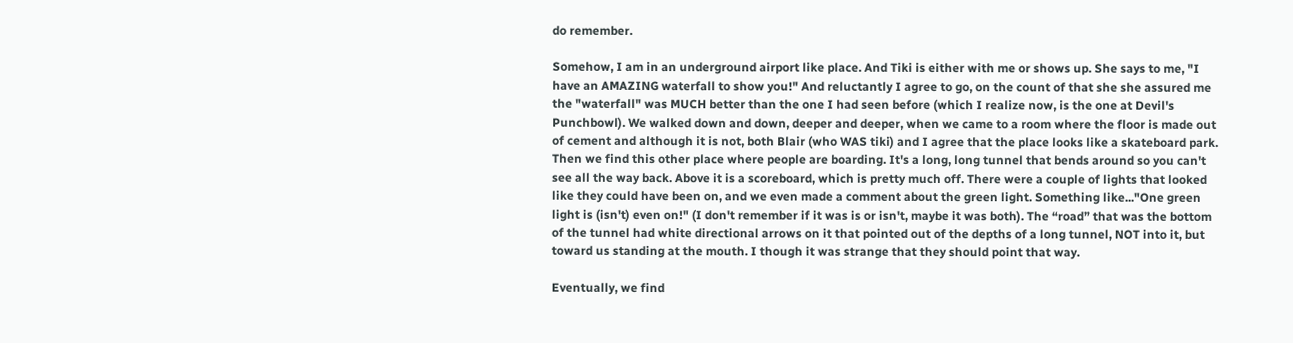do remember.

Somehow, I am in an underground airport like place. And Tiki is either with me or shows up. She says to me, "I have an AMAZING waterfall to show you!" And reluctantly I agree to go, on the count of that she she assured me the "waterfall" was MUCH better than the one I had seen before (which I realize now, is the one at Devil's Punchbowl). We walked down and down, deeper and deeper, when we came to a room where the floor is made out of cement and although it is not, both Blair (who WAS tiki) and I agree that the place looks like a skateboard park. Then we find this other place where people are boarding. It's a long, long tunnel that bends around so you can't see all the way back. Above it is a scoreboard, which is pretty much off. There were a couple of lights that looked like they could have been on, and we even made a comment about the green light. Something like..."One green light is (isn't) even on!" (I don't remember if it was is or isn't, maybe it was both). The “road” that was the bottom of the tunnel had white directional arrows on it that pointed out of the depths of a long tunnel, NOT into it, but toward us standing at the mouth. I though it was strange that they should point that way.

Eventually, we find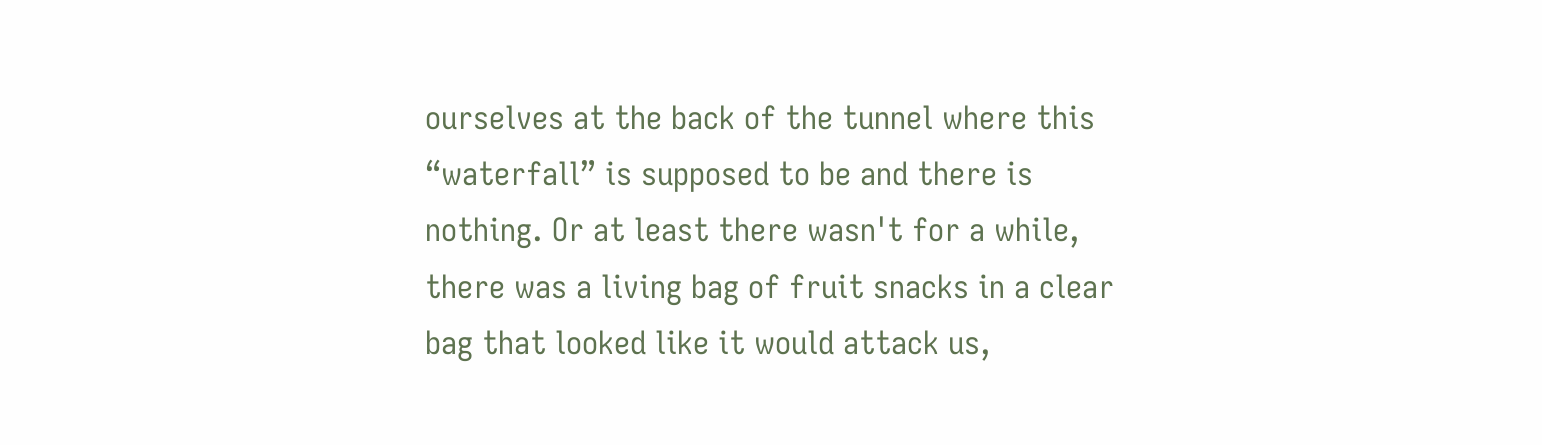ourselves at the back of the tunnel where this “waterfall” is supposed to be and there is nothing. Or at least there wasn't for a while, there was a living bag of fruit snacks in a clear bag that looked like it would attack us,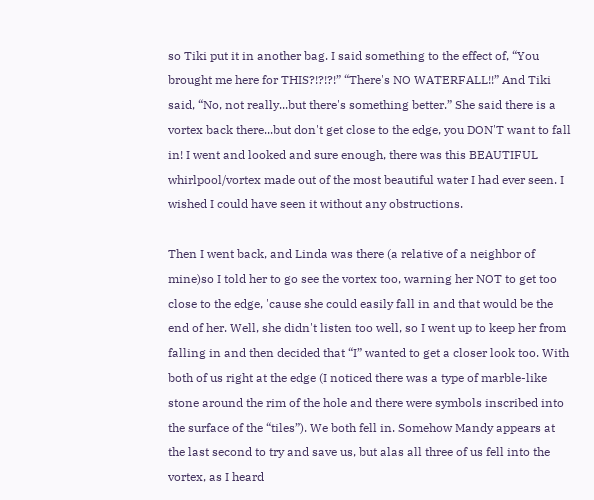so Tiki put it in another bag. I said something to the effect of, “You brought me here for THIS?!?!?!” “There's NO WATERFALL!!” And Tiki said, “No, not really...but there's something better.” She said there is a vortex back there...but don't get close to the edge, you DON'T want to fall in! I went and looked and sure enough, there was this BEAUTIFUL whirlpool/vortex made out of the most beautiful water I had ever seen. I wished I could have seen it without any obstructions.

Then I went back, and Linda was there (a relative of a neighbor of mine)so I told her to go see the vortex too, warning her NOT to get too close to the edge, 'cause she could easily fall in and that would be the end of her. Well, she didn't listen too well, so I went up to keep her from falling in and then decided that “I” wanted to get a closer look too. With both of us right at the edge (I noticed there was a type of marble-like stone around the rim of the hole and there were symbols inscribed into the surface of the “tiles”). We both fell in. Somehow Mandy appears at the last second to try and save us, but alas all three of us fell into the vortex, as I heard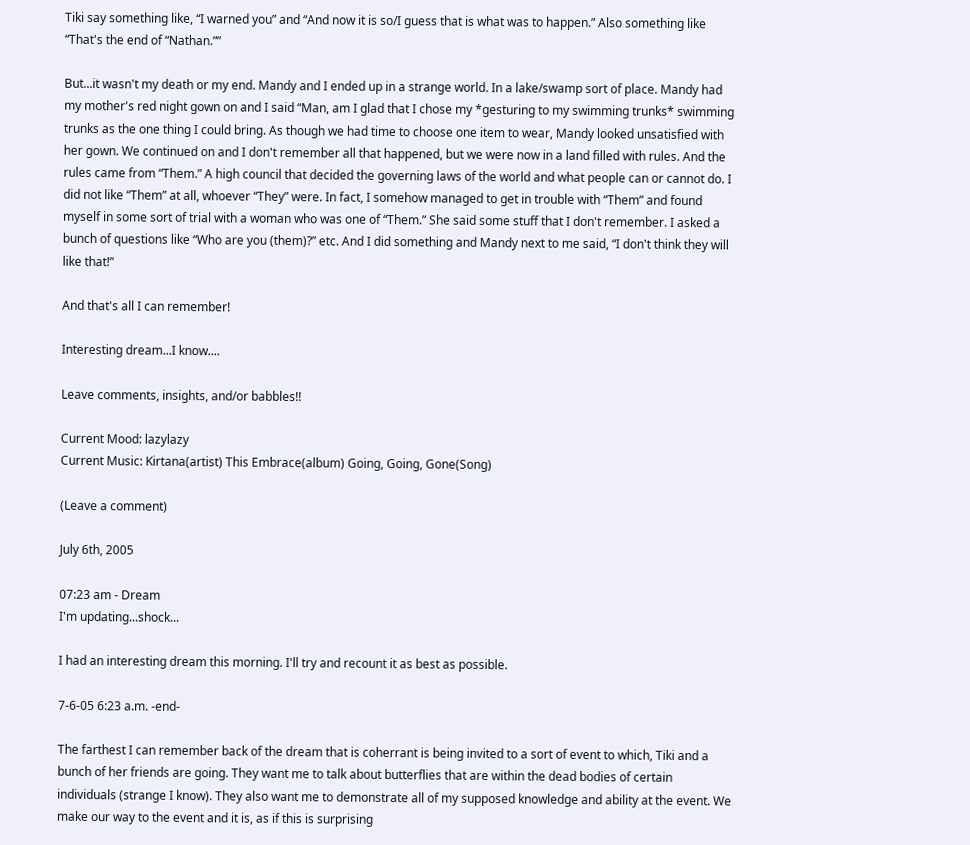Tiki say something like, “I warned you” and “And now it is so/I guess that is what was to happen.” Also something like “That's the end of “Nathan.””

But...it wasn't my death or my end. Mandy and I ended up in a strange world. In a lake/swamp sort of place. Mandy had my mother's red night gown on and I said “Man, am I glad that I chose my *gesturing to my swimming trunks* swimming trunks as the one thing I could bring. As though we had time to choose one item to wear, Mandy looked unsatisfied with her gown. We continued on and I don't remember all that happened, but we were now in a land filled with rules. And the rules came from “Them.” A high council that decided the governing laws of the world and what people can or cannot do. I did not like “Them” at all, whoever “They” were. In fact, I somehow managed to get in trouble with “Them” and found myself in some sort of trial with a woman who was one of “Them.” She said some stuff that I don't remember. I asked a bunch of questions like “Who are you (them)?” etc. And I did something and Mandy next to me said, “I don't think they will like that!”

And that's all I can remember!

Interesting dream...I know....

Leave comments, insights, and/or babbles!!

Current Mood: lazylazy
Current Music: Kirtana(artist) This Embrace(album) Going, Going, Gone(Song)

(Leave a comment)

July 6th, 2005

07:23 am - Dream
I'm updating...shock...

I had an interesting dream this morning. I'll try and recount it as best as possible.

7-6-05 6:23 a.m. -end-

The farthest I can remember back of the dream that is coherrant is being invited to a sort of event to which, Tiki and a bunch of her friends are going. They want me to talk about butterflies that are within the dead bodies of certain individuals (strange I know). They also want me to demonstrate all of my supposed knowledge and ability at the event. We make our way to the event and it is, as if this is surprising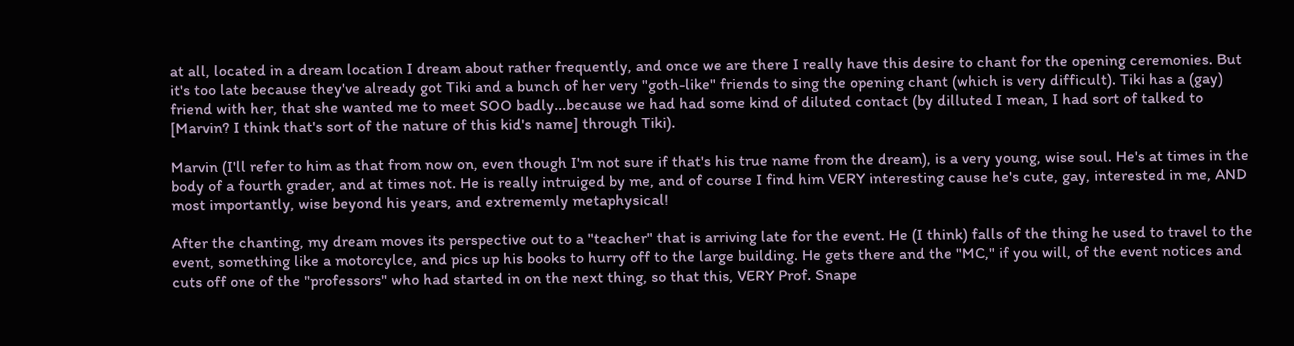at all, located in a dream location I dream about rather frequently, and once we are there I really have this desire to chant for the opening ceremonies. But it's too late because they've already got Tiki and a bunch of her very "goth-like" friends to sing the opening chant (which is very difficult). Tiki has a (gay) friend with her, that she wanted me to meet SOO badly...because we had had some kind of diluted contact (by dilluted I mean, I had sort of talked to [Marvin? I think that's sort of the nature of this kid's name] through Tiki).

Marvin (I'll refer to him as that from now on, even though I'm not sure if that's his true name from the dream), is a very young, wise soul. He's at times in the body of a fourth grader, and at times not. He is really intruiged by me, and of course I find him VERY interesting cause he's cute, gay, interested in me, AND most importantly, wise beyond his years, and extrememly metaphysical!

After the chanting, my dream moves its perspective out to a "teacher" that is arriving late for the event. He (I think) falls of the thing he used to travel to the event, something like a motorcylce, and pics up his books to hurry off to the large building. He gets there and the "MC," if you will, of the event notices and cuts off one of the "professors" who had started in on the next thing, so that this, VERY Prof. Snape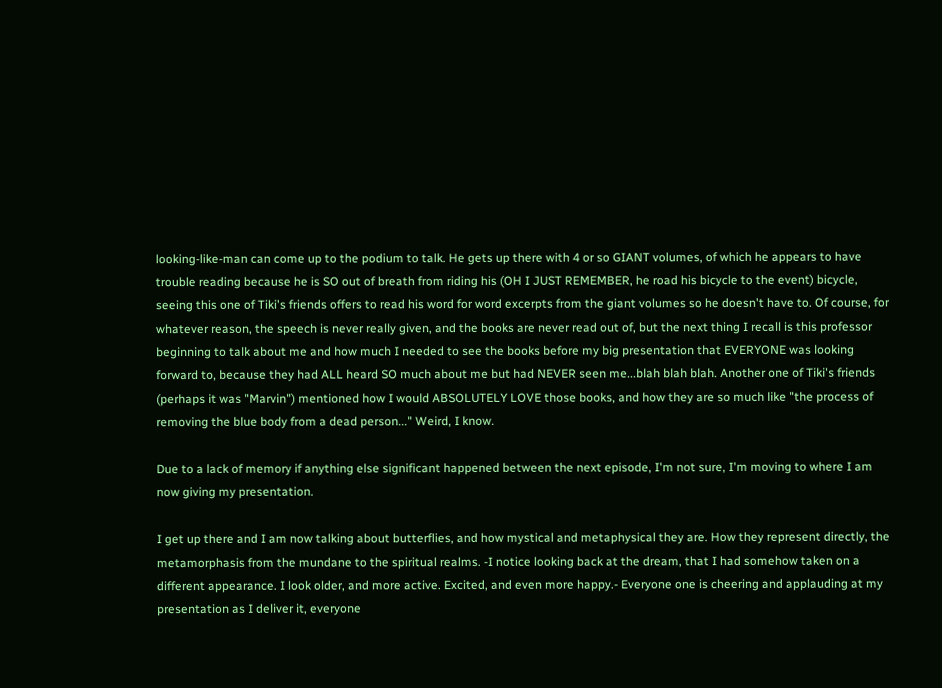looking-like-man can come up to the podium to talk. He gets up there with 4 or so GIANT volumes, of which he appears to have trouble reading because he is SO out of breath from riding his (OH I JUST REMEMBER, he road his bicycle to the event) bicycle, seeing this one of Tiki's friends offers to read his word for word excerpts from the giant volumes so he doesn't have to. Of course, for whatever reason, the speech is never really given, and the books are never read out of, but the next thing I recall is this professor beginning to talk about me and how much I needed to see the books before my big presentation that EVERYONE was looking forward to, because they had ALL heard SO much about me but had NEVER seen me...blah blah blah. Another one of Tiki's friends (perhaps it was "Marvin") mentioned how I would ABSOLUTELY LOVE those books, and how they are so much like "the process of removing the blue body from a dead person..." Weird, I know.

Due to a lack of memory if anything else significant happened between the next episode, I'm not sure, I'm moving to where I am now giving my presentation.

I get up there and I am now talking about butterflies, and how mystical and metaphysical they are. How they represent directly, the metamorphasis from the mundane to the spiritual realms. -I notice looking back at the dream, that I had somehow taken on a different appearance. I look older, and more active. Excited, and even more happy.- Everyone one is cheering and applauding at my presentation as I deliver it, everyone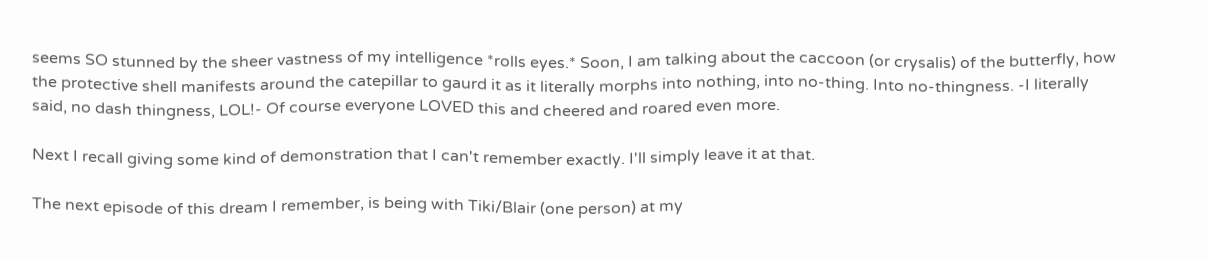seems SO stunned by the sheer vastness of my intelligence *rolls eyes.* Soon, I am talking about the caccoon (or crysalis) of the butterfly, how the protective shell manifests around the catepillar to gaurd it as it literally morphs into nothing, into no-thing. Into no-thingness. -I literally said, no dash thingness, LOL!- Of course everyone LOVED this and cheered and roared even more.

Next I recall giving some kind of demonstration that I can't remember exactly. I'll simply leave it at that.

The next episode of this dream I remember, is being with Tiki/Blair (one person) at my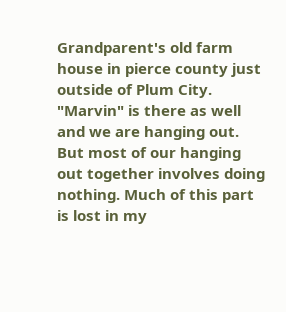Grandparent's old farm house in pierce county just outside of Plum City. "Marvin" is there as well and we are hanging out. But most of our hanging out together involves doing nothing. Much of this part is lost in my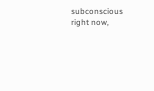subconscious right now,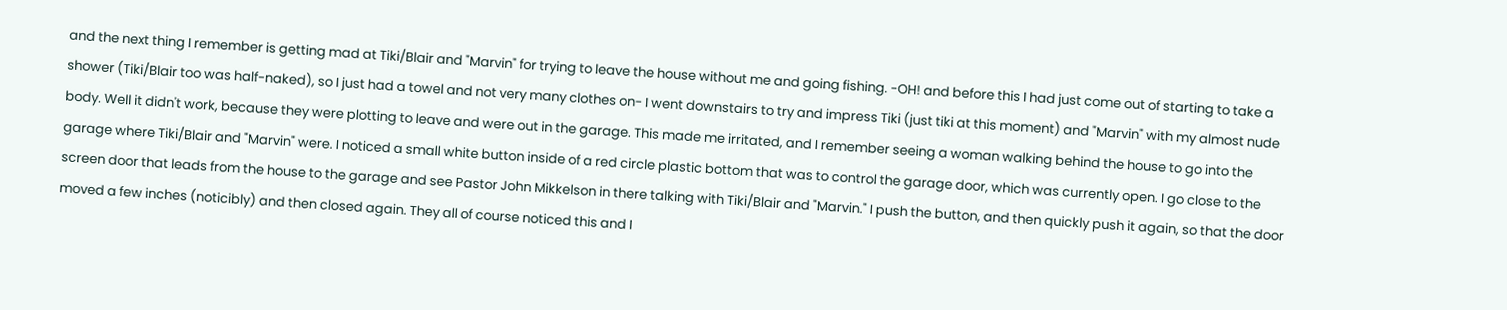and the next thing I remember is getting mad at Tiki/Blair and "Marvin" for trying to leave the house without me and going fishing. -OH! and before this I had just come out of starting to take a shower (Tiki/Blair too was half-naked), so I just had a towel and not very many clothes on- I went downstairs to try and impress Tiki (just tiki at this moment) and "Marvin" with my almost nude body. Well it didn't work, because they were plotting to leave and were out in the garage. This made me irritated, and I remember seeing a woman walking behind the house to go into the garage where Tiki/Blair and "Marvin" were. I noticed a small white button inside of a red circle plastic bottom that was to control the garage door, which was currently open. I go close to the screen door that leads from the house to the garage and see Pastor John Mikkelson in there talking with Tiki/Blair and "Marvin." I push the button, and then quickly push it again, so that the door moved a few inches (noticibly) and then closed again. They all of course noticed this and I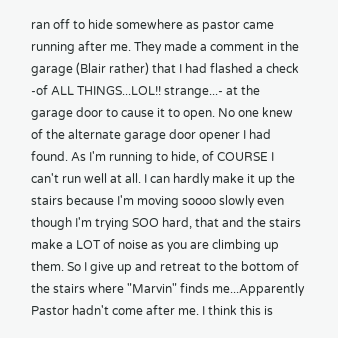ran off to hide somewhere as pastor came running after me. They made a comment in the garage (Blair rather) that I had flashed a check -of ALL THINGS...LOL!! strange...- at the garage door to cause it to open. No one knew of the alternate garage door opener I had found. As I'm running to hide, of COURSE I can't run well at all. I can hardly make it up the stairs because I'm moving soooo slowly even though I'm trying SOO hard, that and the stairs make a LOT of noise as you are climbing up them. So I give up and retreat to the bottom of the stairs where "Marvin" finds me...Apparently Pastor hadn't come after me. I think this is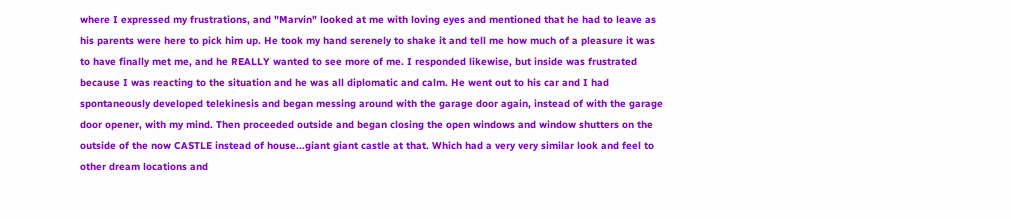where I expressed my frustrations, and "Marvin" looked at me with loving eyes and mentioned that he had to leave as his parents were here to pick him up. He took my hand serenely to shake it and tell me how much of a pleasure it was to have finally met me, and he REALLY wanted to see more of me. I responded likewise, but inside was frustrated because I was reacting to the situation and he was all diplomatic and calm. He went out to his car and I had spontaneously developed telekinesis and began messing around with the garage door again, instead of with the garage door opener, with my mind. Then proceeded outside and began closing the open windows and window shutters on the outside of the now CASTLE instead of house...giant giant castle at that. Which had a very very similar look and feel to other dream locations and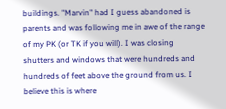buildings. "Marvin" had I guess abandoned is parents and was following me in awe of the range of my PK (or TK if you will). I was closing shutters and windows that were hundreds and hundreds of feet above the ground from us. I believe this is where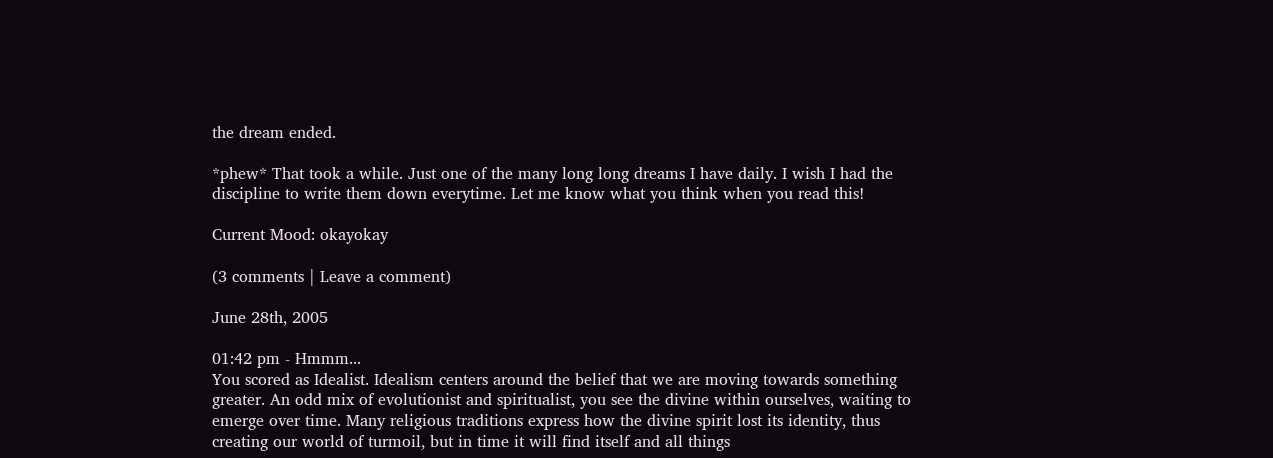the dream ended.

*phew* That took a while. Just one of the many long long dreams I have daily. I wish I had the discipline to write them down everytime. Let me know what you think when you read this!

Current Mood: okayokay

(3 comments | Leave a comment)

June 28th, 2005

01:42 pm - Hmmm...
You scored as Idealist. Idealism centers around the belief that we are moving towards something greater. An odd mix of evolutionist and spiritualist, you see the divine within ourselves, waiting to emerge over time. Many religious traditions express how the divine spirit lost its identity, thus creating our world of turmoil, but in time it will find itself and all things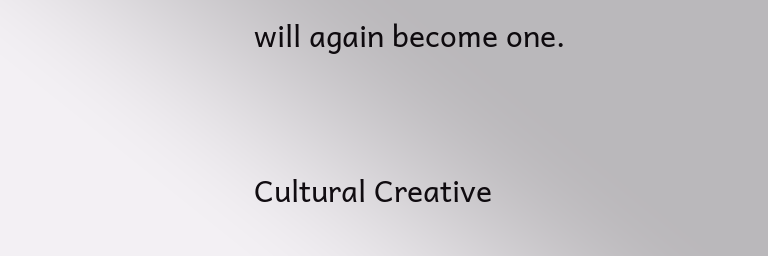will again become one.


Cultural Creative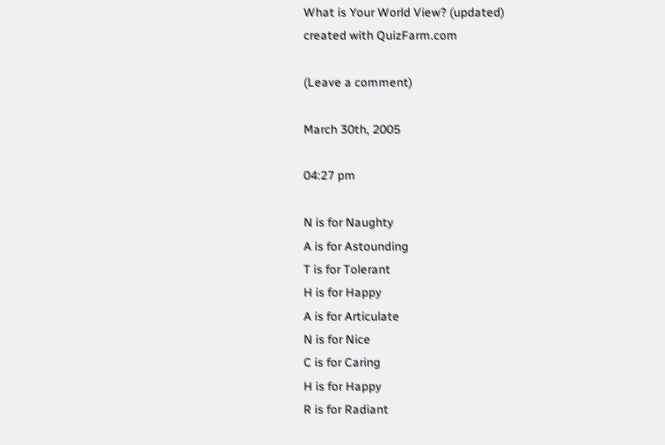What is Your World View? (updated)
created with QuizFarm.com

(Leave a comment)

March 30th, 2005

04:27 pm

N is for Naughty
A is for Astounding
T is for Tolerant
H is for Happy
A is for Articulate
N is for Nice
C is for Caring
H is for Happy
R is for Radiant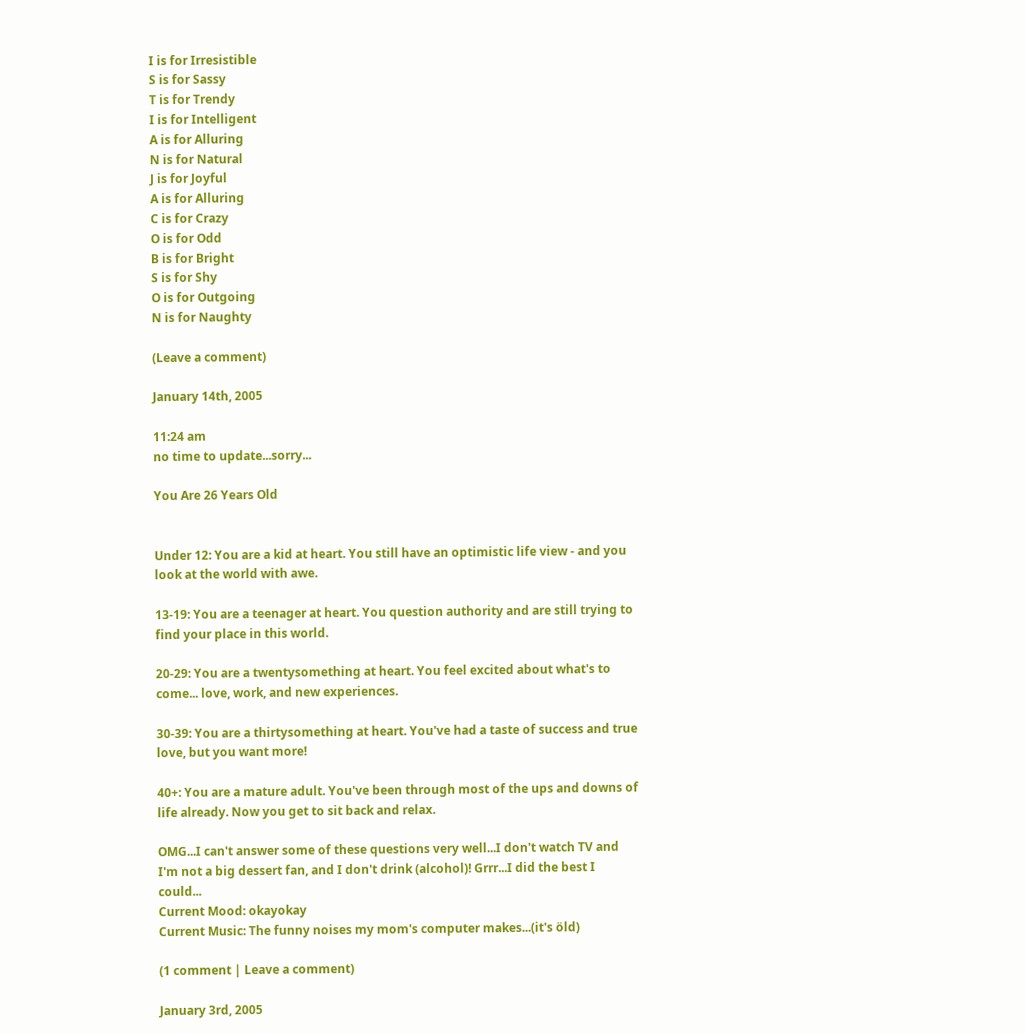I is for Irresistible
S is for Sassy
T is for Trendy
I is for Intelligent
A is for Alluring
N is for Natural
J is for Joyful
A is for Alluring
C is for Crazy
O is for Odd
B is for Bright
S is for Shy
O is for Outgoing
N is for Naughty

(Leave a comment)

January 14th, 2005

11:24 am
no time to update...sorry...

You Are 26 Years Old


Under 12: You are a kid at heart. You still have an optimistic life view - and you look at the world with awe.

13-19: You are a teenager at heart. You question authority and are still trying to find your place in this world.

20-29: You are a twentysomething at heart. You feel excited about what's to come... love, work, and new experiences.

30-39: You are a thirtysomething at heart. You've had a taste of success and true love, but you want more!

40+: You are a mature adult. You've been through most of the ups and downs of life already. Now you get to sit back and relax.

OMG...I can't answer some of these questions very well...I don't watch TV and I'm not a big dessert fan, and I don't drink (alcohol)! Grrr...I did the best I could...
Current Mood: okayokay
Current Music: The funny noises my mom's computer makes...(it's öld)

(1 comment | Leave a comment)

January 3rd, 2005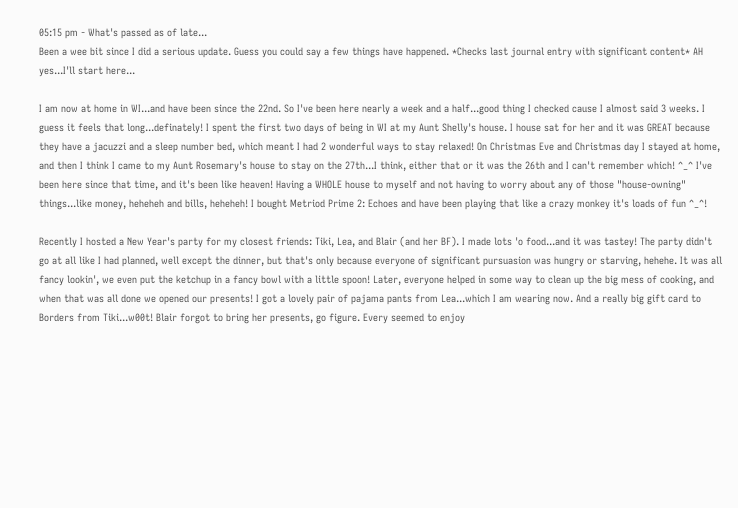05:15 pm - What's passed as of late...
Been a wee bit since I did a serious update. Guess you could say a few things have happened. *Checks last journal entry with significant content* AH yes...I'll start here...

I am now at home in WI...and have been since the 22nd. So I've been here nearly a week and a half...good thing I checked cause I almost said 3 weeks. I guess it feels that long...definately! I spent the first two days of being in WI at my Aunt Shelly's house. I house sat for her and it was GREAT because they have a jacuzzi and a sleep number bed, which meant I had 2 wonderful ways to stay relaxed! On Christmas Eve and Christmas day I stayed at home, and then I think I came to my Aunt Rosemary's house to stay on the 27th...I think, either that or it was the 26th and I can't remember which! ^_^ I've been here since that time, and it's been like heaven! Having a WHOLE house to myself and not having to worry about any of those "house-owning" things...like money, heheheh and bills, heheheh! I bought Metriod Prime 2: Echoes and have been playing that like a crazy monkey it's loads of fun ^_^!

Recently I hosted a New Year's party for my closest friends: Tiki, Lea, and Blair (and her BF). I made lots 'o food...and it was tastey! The party didn't go at all like I had planned, well except the dinner, but that's only because everyone of significant pursuasion was hungry or starving, hehehe. It was all fancy lookin', we even put the ketchup in a fancy bowl with a little spoon! Later, everyone helped in some way to clean up the big mess of cooking, and when that was all done we opened our presents! I got a lovely pair of pajama pants from Lea...which I am wearing now. And a really big gift card to Borders from Tiki...w00t! Blair forgot to bring her presents, go figure. Every seemed to enjoy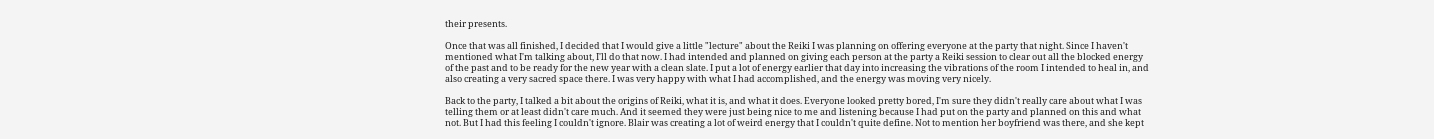their presents.

Once that was all finished, I decided that I would give a little "lecture" about the Reiki I was planning on offering everyone at the party that night. Since I haven't mentioned what I'm talking about, I'll do that now. I had intended and planned on giving each person at the party a Reiki session to clear out all the blocked energy of the past and to be ready for the new year with a clean slate. I put a lot of energy earlier that day into increasing the vibrations of the room I intended to heal in, and also creating a very sacred space there. I was very happy with what I had accomplished, and the energy was moving very nicely.

Back to the party, I talked a bit about the origins of Reiki, what it is, and what it does. Everyone looked pretty bored, I'm sure they didn't really care about what I was telling them or at least didn't care much. And it seemed they were just being nice to me and listening because I had put on the party and planned on this and what not. But I had this feeling I couldn't ignore. Blair was creating a lot of weird energy that I couldn't quite define. Not to mention her boyfriend was there, and she kept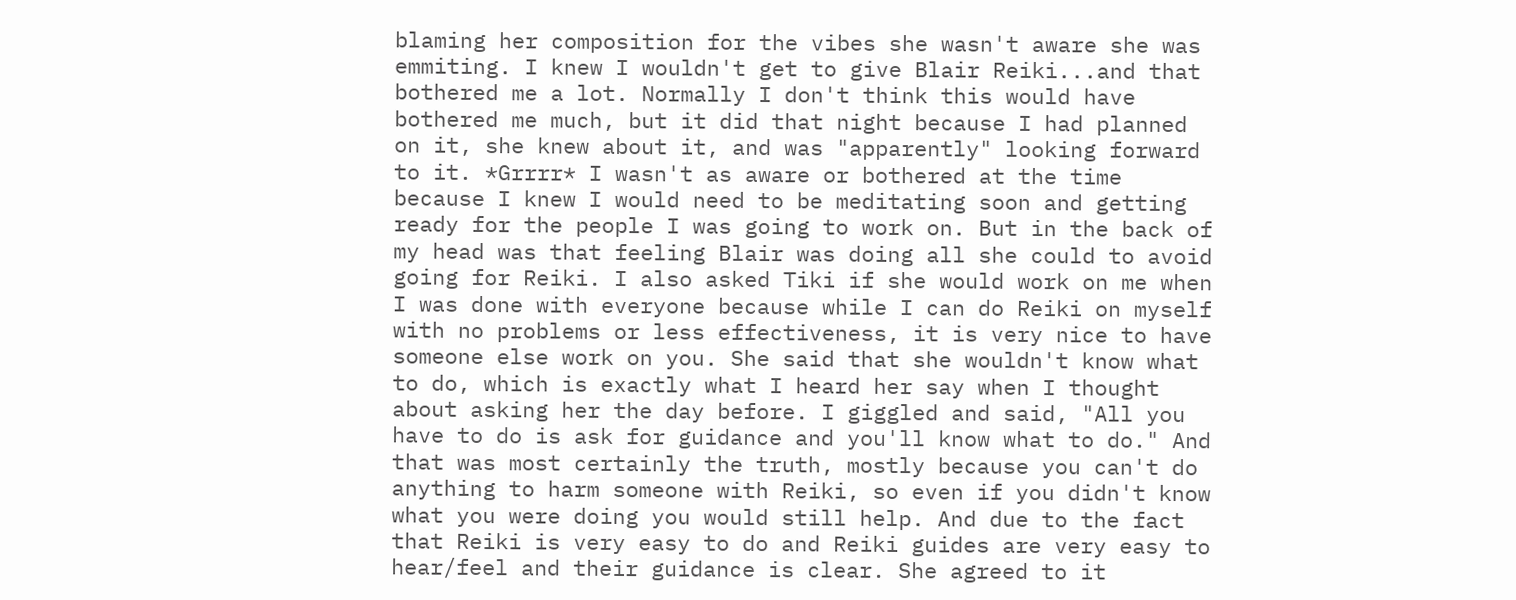blaming her composition for the vibes she wasn't aware she was emmiting. I knew I wouldn't get to give Blair Reiki...and that bothered me a lot. Normally I don't think this would have bothered me much, but it did that night because I had planned on it, she knew about it, and was "apparently" looking forward to it. *Grrrr* I wasn't as aware or bothered at the time because I knew I would need to be meditating soon and getting ready for the people I was going to work on. But in the back of my head was that feeling Blair was doing all she could to avoid going for Reiki. I also asked Tiki if she would work on me when I was done with everyone because while I can do Reiki on myself with no problems or less effectiveness, it is very nice to have someone else work on you. She said that she wouldn't know what to do, which is exactly what I heard her say when I thought about asking her the day before. I giggled and said, "All you have to do is ask for guidance and you'll know what to do." And that was most certainly the truth, mostly because you can't do anything to harm someone with Reiki, so even if you didn't know what you were doing you would still help. And due to the fact that Reiki is very easy to do and Reiki guides are very easy to hear/feel and their guidance is clear. She agreed to it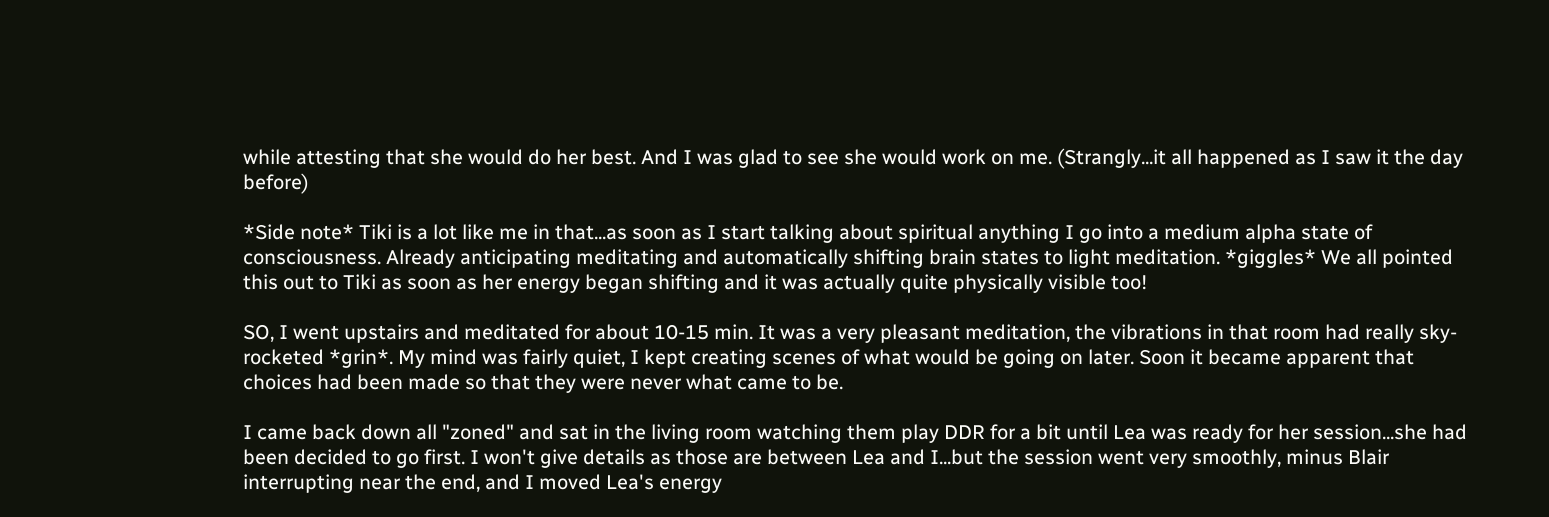while attesting that she would do her best. And I was glad to see she would work on me. (Strangly...it all happened as I saw it the day before)

*Side note* Tiki is a lot like me in that...as soon as I start talking about spiritual anything I go into a medium alpha state of consciousness. Already anticipating meditating and automatically shifting brain states to light meditation. *giggles* We all pointed this out to Tiki as soon as her energy began shifting and it was actually quite physically visible too!

SO, I went upstairs and meditated for about 10-15 min. It was a very pleasant meditation, the vibrations in that room had really sky-rocketed *grin*. My mind was fairly quiet, I kept creating scenes of what would be going on later. Soon it became apparent that choices had been made so that they were never what came to be.

I came back down all "zoned" and sat in the living room watching them play DDR for a bit until Lea was ready for her session...she had been decided to go first. I won't give details as those are between Lea and I...but the session went very smoothly, minus Blair interrupting near the end, and I moved Lea's energy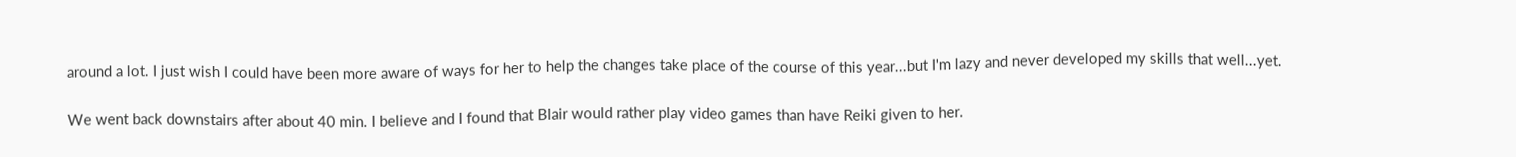around a lot. I just wish I could have been more aware of ways for her to help the changes take place of the course of this year...but I'm lazy and never developed my skills that well...yet.

We went back downstairs after about 40 min. I believe and I found that Blair would rather play video games than have Reiki given to her.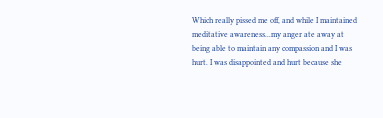Which really pissed me off, and while I maintained meditative awareness...my anger ate away at being able to maintain any compassion and I was hurt. I was disappointed and hurt because she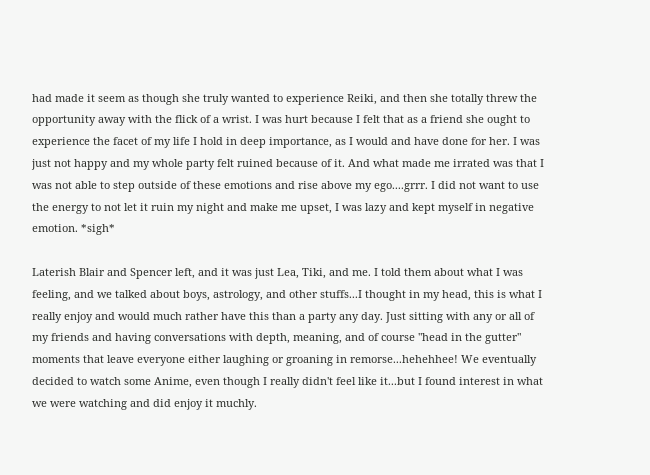had made it seem as though she truly wanted to experience Reiki, and then she totally threw the opportunity away with the flick of a wrist. I was hurt because I felt that as a friend she ought to experience the facet of my life I hold in deep importance, as I would and have done for her. I was just not happy and my whole party felt ruined because of it. And what made me irrated was that I was not able to step outside of these emotions and rise above my ego....grrr. I did not want to use the energy to not let it ruin my night and make me upset, I was lazy and kept myself in negative emotion. *sigh*

Laterish Blair and Spencer left, and it was just Lea, Tiki, and me. I told them about what I was feeling, and we talked about boys, astrology, and other stuffs...I thought in my head, this is what I really enjoy and would much rather have this than a party any day. Just sitting with any or all of my friends and having conversations with depth, meaning, and of course "head in the gutter" moments that leave everyone either laughing or groaning in remorse...hehehhee! We eventually decided to watch some Anime, even though I really didn't feel like it...but I found interest in what we were watching and did enjoy it muchly.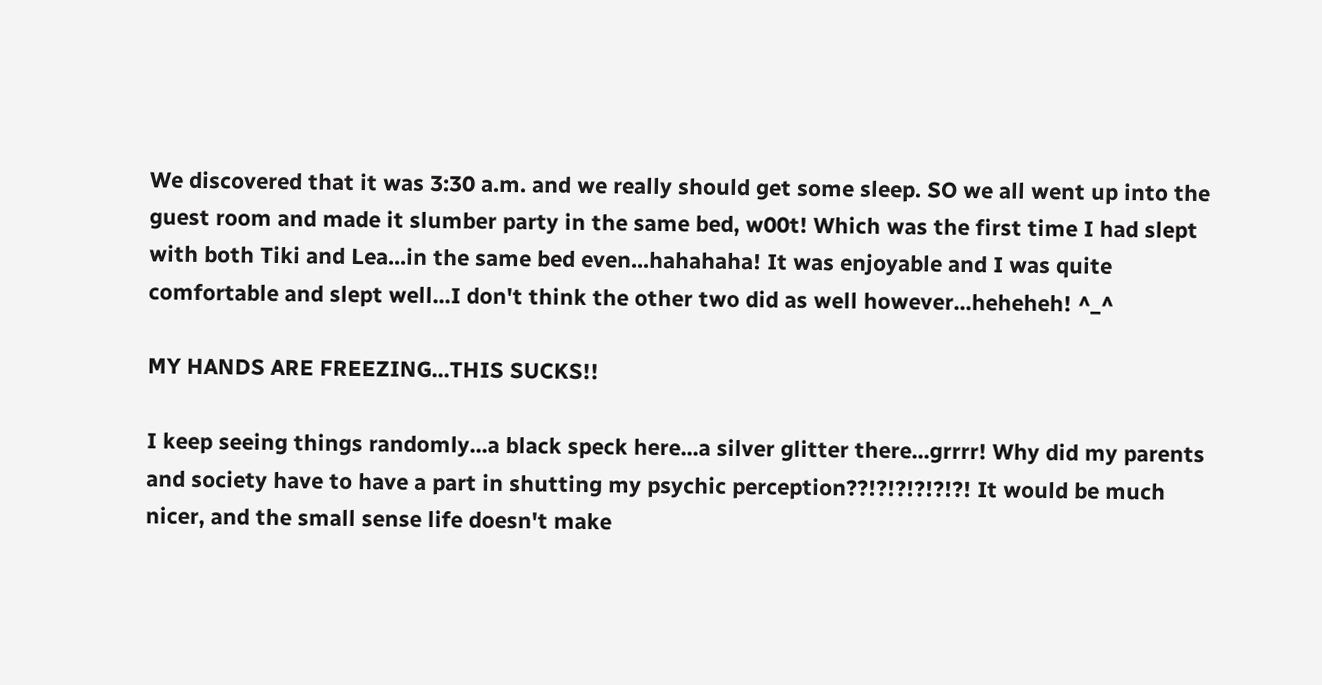We discovered that it was 3:30 a.m. and we really should get some sleep. SO we all went up into the guest room and made it slumber party in the same bed, w00t! Which was the first time I had slept with both Tiki and Lea...in the same bed even...hahahaha! It was enjoyable and I was quite comfortable and slept well...I don't think the other two did as well however...heheheh! ^_^

MY HANDS ARE FREEZING...THIS SUCKS!!

I keep seeing things randomly...a black speck here...a silver glitter there...grrrr! Why did my parents and society have to have a part in shutting my psychic perception??!?!?!?!?!?! It would be much nicer, and the small sense life doesn't make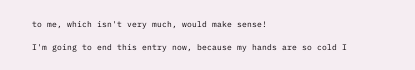to me, which isn't very much, would make sense!

I'm going to end this entry now, because my hands are so cold I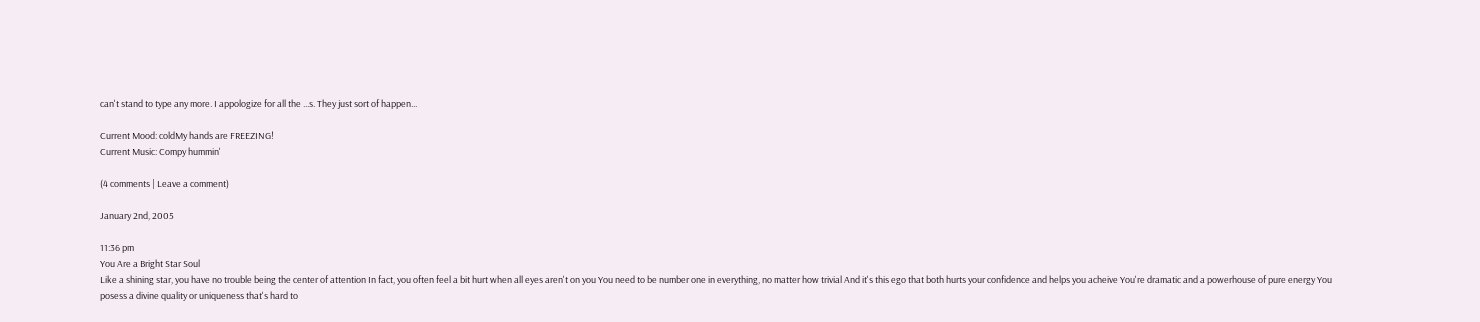can't stand to type any more. I appologize for all the ...s. They just sort of happen...

Current Mood: coldMy hands are FREEZING!
Current Music: Compy hummin'

(4 comments | Leave a comment)

January 2nd, 2005

11:36 pm
You Are a Bright Star Soul
Like a shining star, you have no trouble being the center of attention In fact, you often feel a bit hurt when all eyes aren't on you You need to be number one in everything, no matter how trivial And it's this ego that both hurts your confidence and helps you acheive You're dramatic and a powerhouse of pure energy You posess a divine quality or uniqueness that's hard to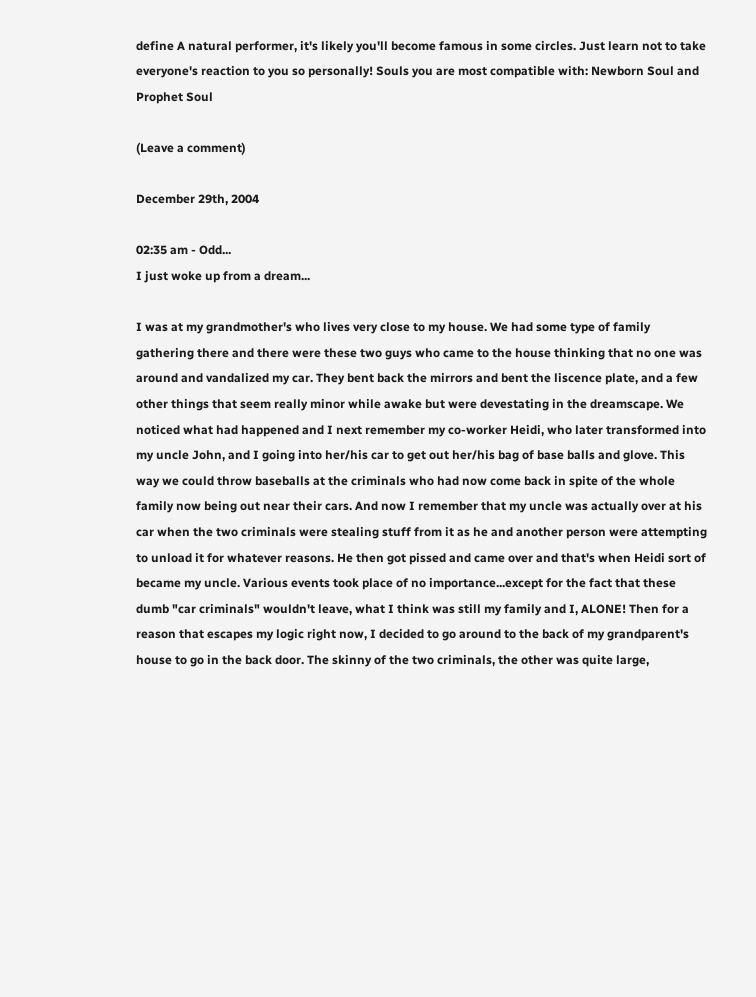define A natural performer, it's likely you'll become famous in some circles. Just learn not to take everyone's reaction to you so personally! Souls you are most compatible with: Newborn Soul and Prophet Soul

(Leave a comment)

December 29th, 2004

02:35 am - Odd...
I just woke up from a dream...

I was at my grandmother's who lives very close to my house. We had some type of family gathering there and there were these two guys who came to the house thinking that no one was around and vandalized my car. They bent back the mirrors and bent the liscence plate, and a few other things that seem really minor while awake but were devestating in the dreamscape. We noticed what had happened and I next remember my co-worker Heidi, who later transformed into my uncle John, and I going into her/his car to get out her/his bag of base balls and glove. This way we could throw baseballs at the criminals who had now come back in spite of the whole family now being out near their cars. And now I remember that my uncle was actually over at his car when the two criminals were stealing stuff from it as he and another person were attempting to unload it for whatever reasons. He then got pissed and came over and that's when Heidi sort of became my uncle. Various events took place of no importance...except for the fact that these dumb "car criminals" wouldn't leave, what I think was still my family and I, ALONE! Then for a reason that escapes my logic right now, I decided to go around to the back of my grandparent's house to go in the back door. The skinny of the two criminals, the other was quite large,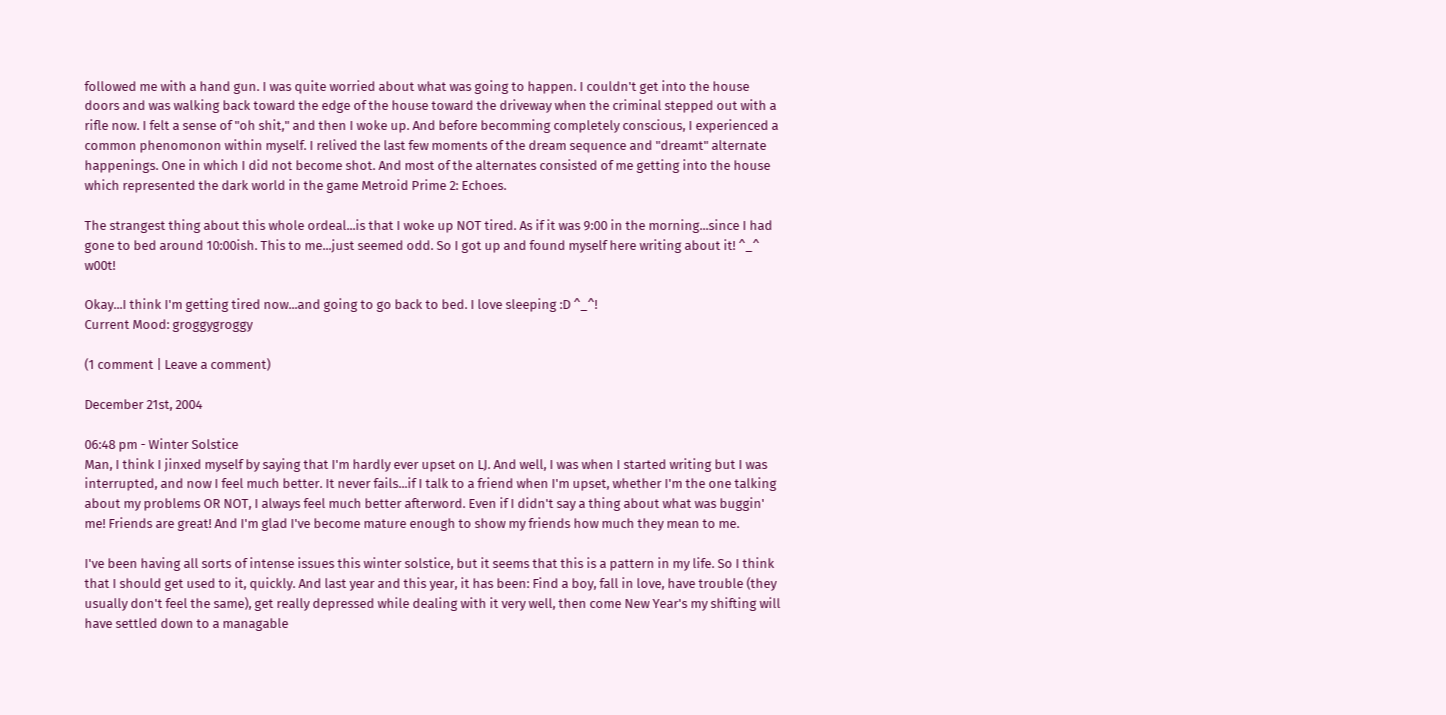followed me with a hand gun. I was quite worried about what was going to happen. I couldn't get into the house doors and was walking back toward the edge of the house toward the driveway when the criminal stepped out with a rifle now. I felt a sense of "oh shit," and then I woke up. And before becomming completely conscious, I experienced a common phenomonon within myself. I relived the last few moments of the dream sequence and "dreamt" alternate happenings. One in which I did not become shot. And most of the alternates consisted of me getting into the house which represented the dark world in the game Metroid Prime 2: Echoes.

The strangest thing about this whole ordeal...is that I woke up NOT tired. As if it was 9:00 in the morning...since I had gone to bed around 10:00ish. This to me...just seemed odd. So I got up and found myself here writing about it! ^_^ w00t!

Okay...I think I'm getting tired now...and going to go back to bed. I love sleeping :D ^_^!
Current Mood: groggygroggy

(1 comment | Leave a comment)

December 21st, 2004

06:48 pm - Winter Solstice
Man, I think I jinxed myself by saying that I'm hardly ever upset on LJ. And well, I was when I started writing but I was interrupted, and now I feel much better. It never fails...if I talk to a friend when I'm upset, whether I'm the one talking about my problems OR NOT, I always feel much better afterword. Even if I didn't say a thing about what was buggin' me! Friends are great! And I'm glad I've become mature enough to show my friends how much they mean to me.

I've been having all sorts of intense issues this winter solstice, but it seems that this is a pattern in my life. So I think that I should get used to it, quickly. And last year and this year, it has been: Find a boy, fall in love, have trouble (they usually don't feel the same), get really depressed while dealing with it very well, then come New Year's my shifting will have settled down to a managable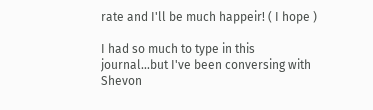rate and I'll be much happeir! ( I hope )

I had so much to type in this journal...but I've been conversing with Shevon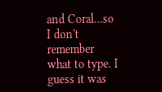and Coral...so I don't remember what to type. I guess it was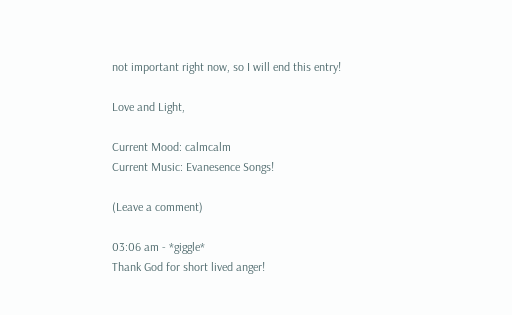not important right now, so I will end this entry!

Love and Light,

Current Mood: calmcalm
Current Music: Evanesence Songs!

(Leave a comment)

03:06 am - *giggle*
Thank God for short lived anger!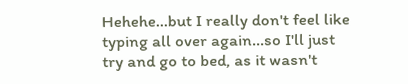Hehehe...but I really don't feel like typing all over again...so I'll just try and go to bed, as it wasn't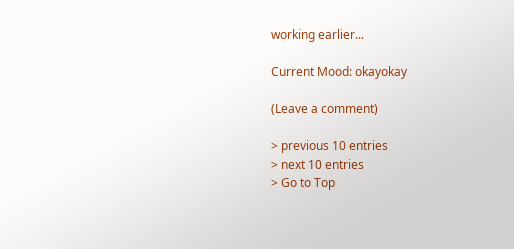working earlier...

Current Mood: okayokay

(Leave a comment)

> previous 10 entries
> next 10 entries
> Go to Top